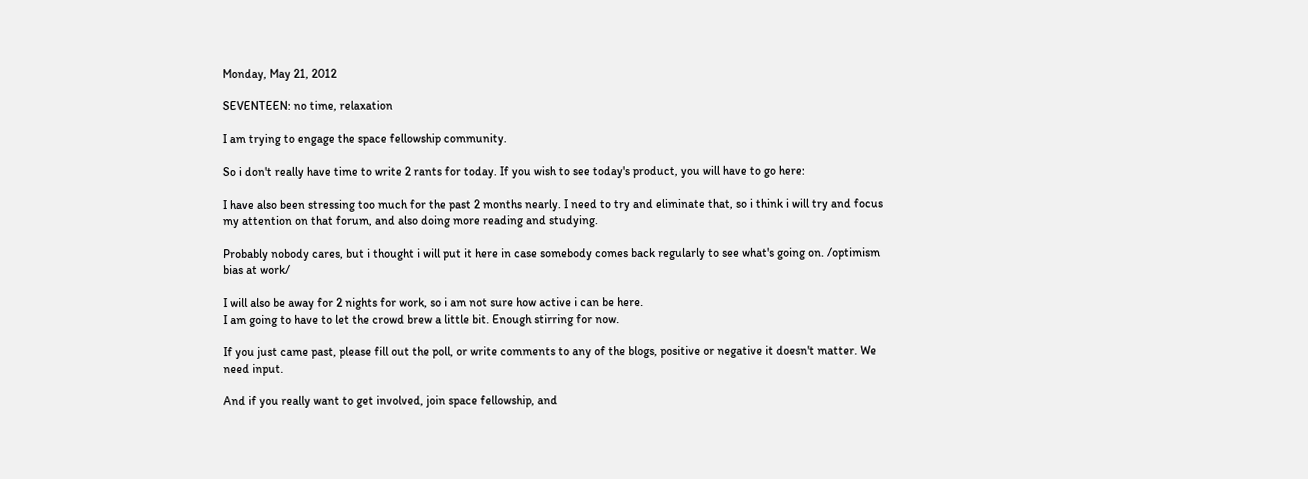Monday, May 21, 2012

SEVENTEEN: no time, relaxation

I am trying to engage the space fellowship community.

So i don't really have time to write 2 rants for today. If you wish to see today's product, you will have to go here:

I have also been stressing too much for the past 2 months nearly. I need to try and eliminate that, so i think i will try and focus my attention on that forum, and also doing more reading and studying.

Probably nobody cares, but i thought i will put it here in case somebody comes back regularly to see what's going on. /optimism bias at work/

I will also be away for 2 nights for work, so i am not sure how active i can be here.
I am going to have to let the crowd brew a little bit. Enough stirring for now.

If you just came past, please fill out the poll, or write comments to any of the blogs, positive or negative it doesn't matter. We need input.

And if you really want to get involved, join space fellowship, and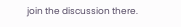join the discussion there.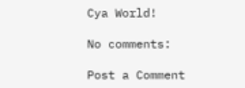Cya World!

No comments:

Post a Comment